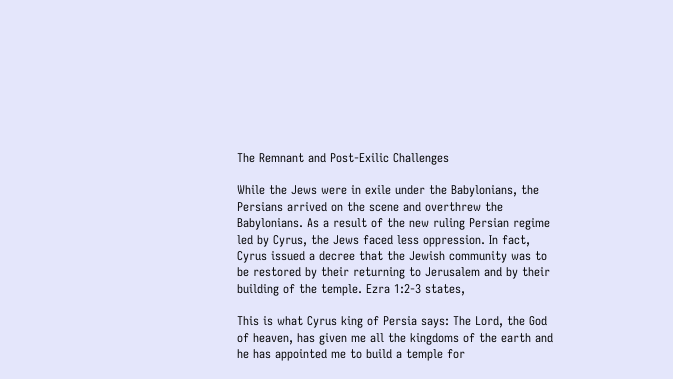The Remnant and Post-Exilic Challenges

While the Jews were in exile under the Babylonians, the Persians arrived on the scene and overthrew the Babylonians. As a result of the new ruling Persian regime led by Cyrus, the Jews faced less oppression. In fact, Cyrus issued a decree that the Jewish community was to be restored by their returning to Jerusalem and by their building of the temple. Ezra 1:2-3 states,

This is what Cyrus king of Persia says: The Lord, the God of heaven, has given me all the kingdoms of the earth and he has appointed me to build a temple for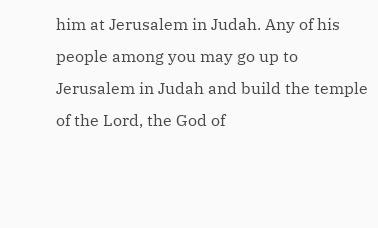him at Jerusalem in Judah. Any of his people among you may go up to Jerusalem in Judah and build the temple of the Lord, the God of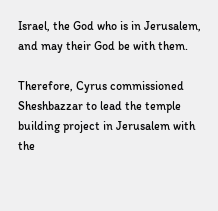Israel, the God who is in Jerusalem, and may their God be with them.

Therefore, Cyrus commissioned Sheshbazzar to lead the temple building project in Jerusalem with the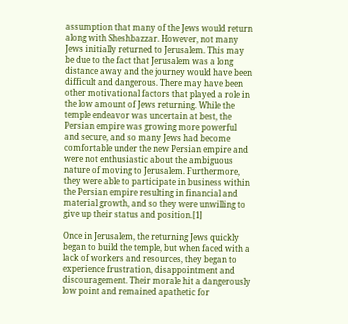assumption that many of the Jews would return along with Sheshbazzar. However, not many Jews initially returned to Jerusalem. This may be due to the fact that Jerusalem was a long distance away and the journey would have been difficult and dangerous. There may have been other motivational factors that played a role in the low amount of Jews returning. While the temple endeavor was uncertain at best, the Persian empire was growing more powerful and secure, and so many Jews had become comfortable under the new Persian empire and were not enthusiastic about the ambiguous nature of moving to Jerusalem. Furthermore, they were able to participate in business within the Persian empire resulting in financial and material growth, and so they were unwilling to give up their status and position.[1]

Once in Jerusalem, the returning Jews quickly began to build the temple, but when faced with a lack of workers and resources, they began to experience frustration, disappointment and discouragement. Their morale hit a dangerously low point and remained apathetic for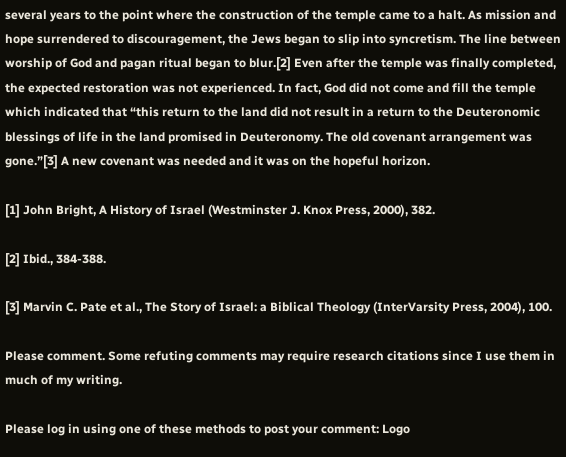several years to the point where the construction of the temple came to a halt. As mission and hope surrendered to discouragement, the Jews began to slip into syncretism. The line between worship of God and pagan ritual began to blur.[2] Even after the temple was finally completed, the expected restoration was not experienced. In fact, God did not come and fill the temple which indicated that “this return to the land did not result in a return to the Deuteronomic blessings of life in the land promised in Deuteronomy. The old covenant arrangement was gone.”[3] A new covenant was needed and it was on the hopeful horizon.

[1] John Bright, A History of Israel (Westminster J. Knox Press, 2000), 382.

[2] Ibid., 384-388.

[3] Marvin C. Pate et al., The Story of Israel: a Biblical Theology (InterVarsity Press, 2004), 100.

Please comment. Some refuting comments may require research citations since I use them in much of my writing.

Please log in using one of these methods to post your comment: Logo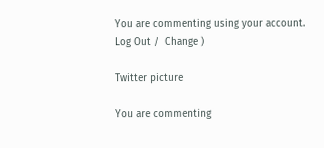You are commenting using your account. Log Out /  Change )

Twitter picture

You are commenting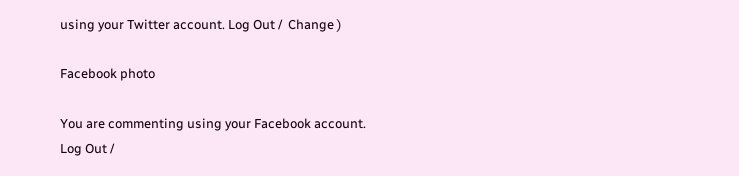using your Twitter account. Log Out /  Change )

Facebook photo

You are commenting using your Facebook account. Log Out /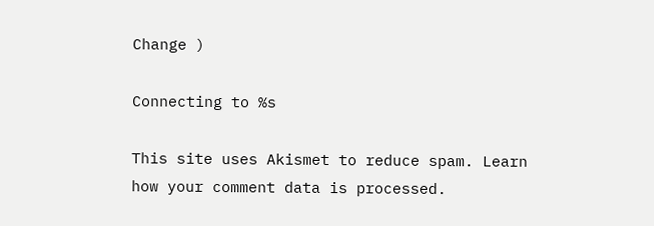Change )

Connecting to %s

This site uses Akismet to reduce spam. Learn how your comment data is processed.